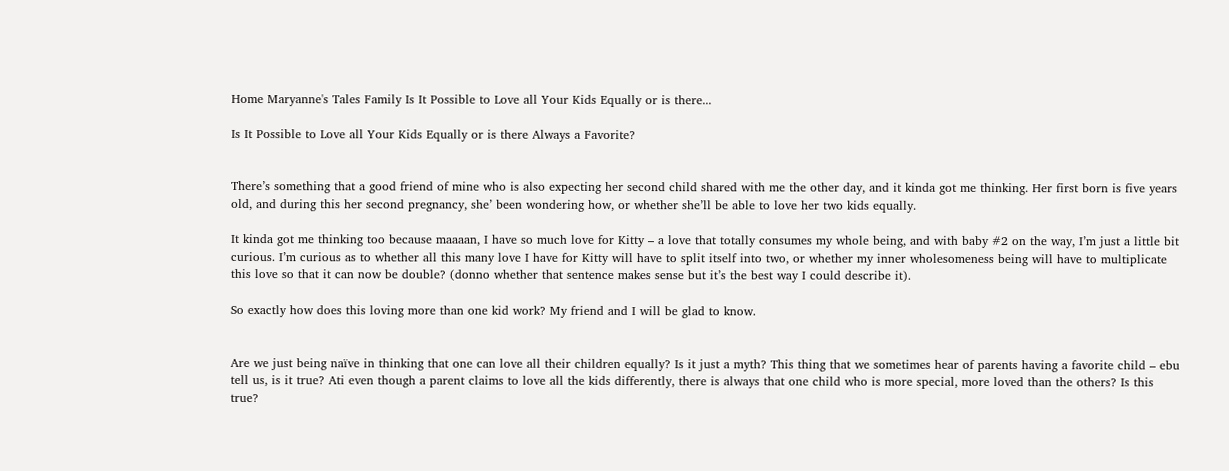Home Maryanne's Tales Family Is It Possible to Love all Your Kids Equally or is there...

Is It Possible to Love all Your Kids Equally or is there Always a Favorite?


There’s something that a good friend of mine who is also expecting her second child shared with me the other day, and it kinda got me thinking. Her first born is five years old, and during this her second pregnancy, she’ been wondering how, or whether she’ll be able to love her two kids equally.

It kinda got me thinking too because maaaan, I have so much love for Kitty – a love that totally consumes my whole being, and with baby #2 on the way, I’m just a little bit curious. I’m curious as to whether all this many love I have for Kitty will have to split itself into two, or whether my inner wholesomeness being will have to multiplicate this love so that it can now be double? (donno whether that sentence makes sense but it’s the best way I could describe it).

So exactly how does this loving more than one kid work? My friend and I will be glad to know.


Are we just being naïve in thinking that one can love all their children equally? Is it just a myth? This thing that we sometimes hear of parents having a favorite child – ebu tell us, is it true? Ati even though a parent claims to love all the kids differently, there is always that one child who is more special, more loved than the others? Is this true?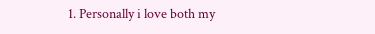1. Personally i love both my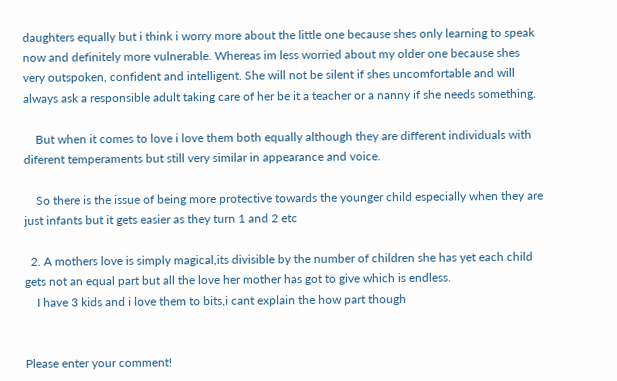daughters equally but i think i worry more about the little one because shes only learning to speak now and definitely more vulnerable. Whereas im less worried about my older one because shes very outspoken, confident and intelligent. She will not be silent if shes uncomfortable and will always ask a responsible adult taking care of her be it a teacher or a nanny if she needs something.

    But when it comes to love i love them both equally although they are different individuals with diferent temperaments but still very similar in appearance and voice.

    So there is the issue of being more protective towards the younger child especially when they are just infants but it gets easier as they turn 1 and 2 etc

  2. A mothers love is simply magical,its divisible by the number of children she has yet each child gets not an equal part but all the love her mother has got to give which is endless.
    I have 3 kids and i love them to bits,i cant explain the how part though


Please enter your comment!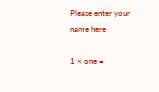Please enter your name here

1 × one =